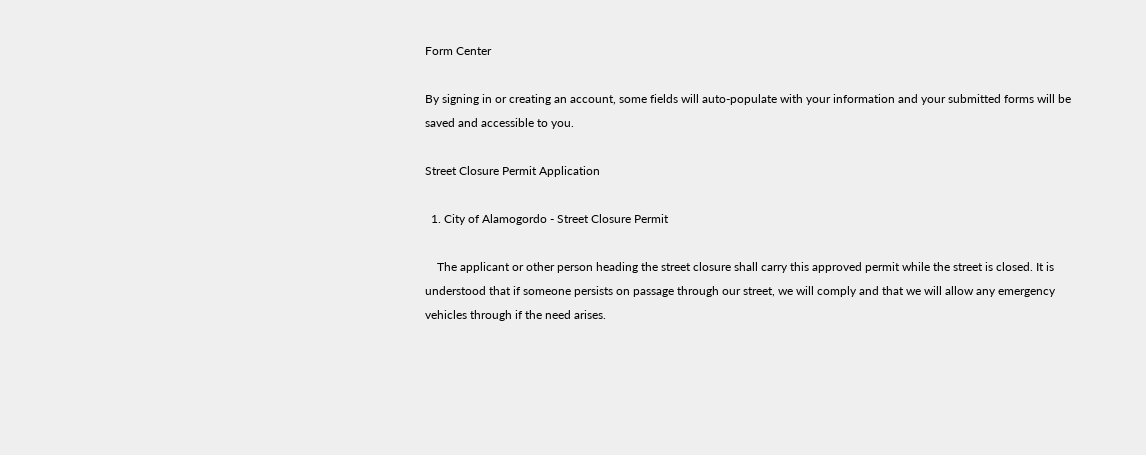Form Center

By signing in or creating an account, some fields will auto-populate with your information and your submitted forms will be saved and accessible to you.

Street Closure Permit Application

  1. City of Alamogordo - Street Closure Permit

    The applicant or other person heading the street closure shall carry this approved permit while the street is closed. It is understood that if someone persists on passage through our street, we will comply and that we will allow any emergency vehicles through if the need arises.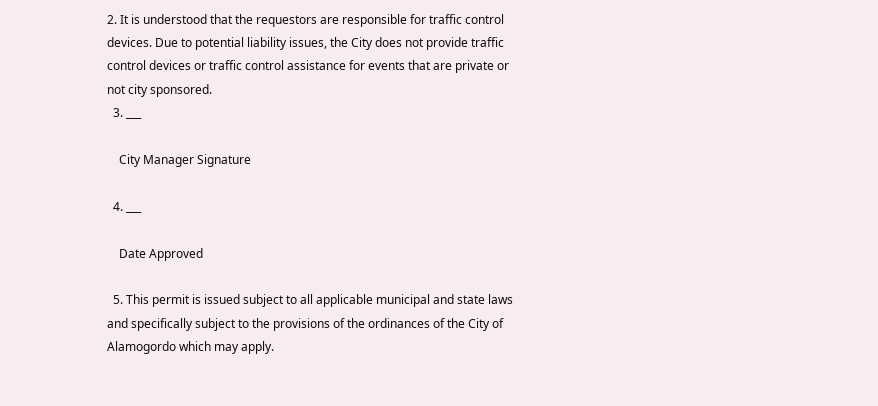2. It is understood that the requestors are responsible for traffic control devices. Due to potential liability issues, the City does not provide traffic control devices or traffic control assistance for events that are private or not city sponsored.
  3. ___

    City Manager Signature

  4. ___

    Date Approved

  5. This permit is issued subject to all applicable municipal and state laws and specifically subject to the provisions of the ordinances of the City of Alamogordo which may apply.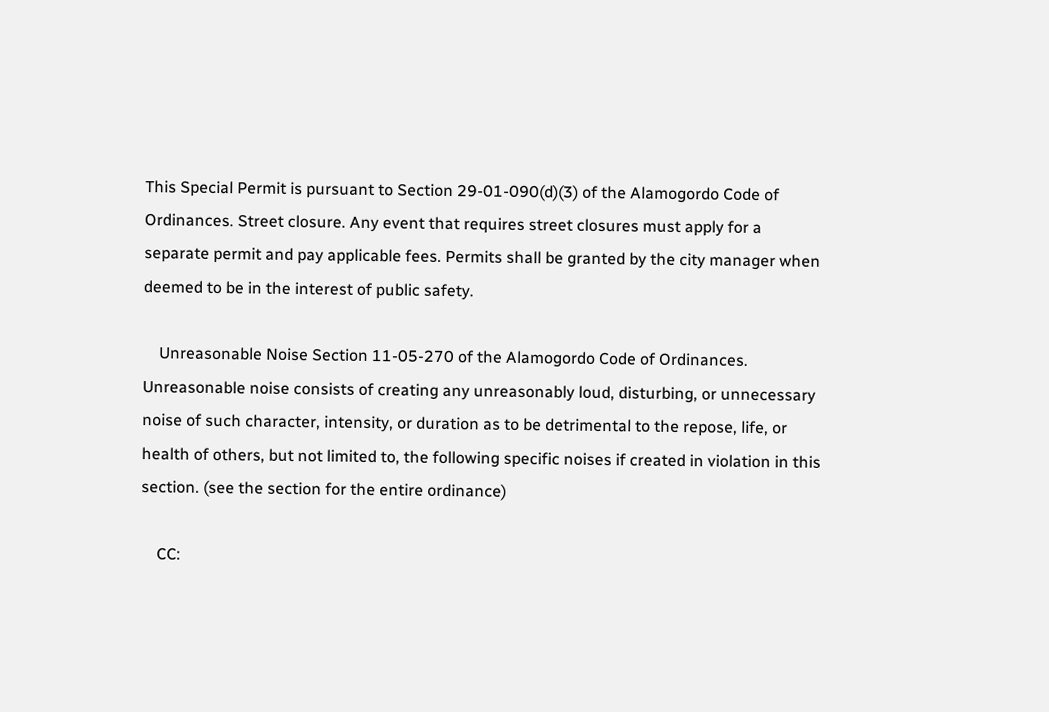This Special Permit is pursuant to Section 29-01-090(d)(3) of the Alamogordo Code of Ordinances. Street closure. Any event that requires street closures must apply for a separate permit and pay applicable fees. Permits shall be granted by the city manager when deemed to be in the interest of public safety.

    Unreasonable Noise Section 11-05-270 of the Alamogordo Code of Ordinances. Unreasonable noise consists of creating any unreasonably loud, disturbing, or unnecessary noise of such character, intensity, or duration as to be detrimental to the repose, life, or health of others, but not limited to, the following specific noises if created in violation in this section. (see the section for the entire ordinance)

    CC: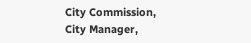City Commission, City Manager,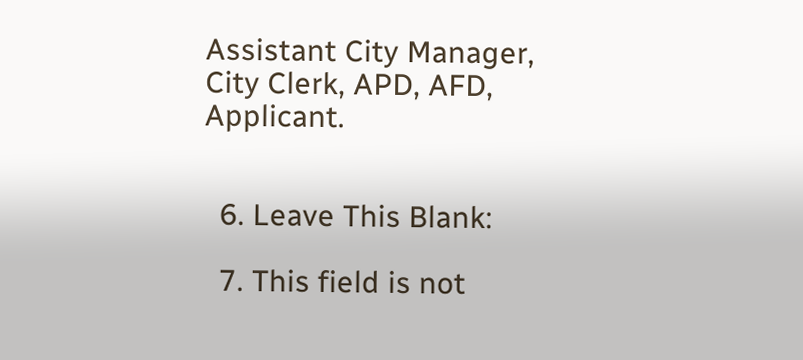Assistant City Manager, City Clerk, APD, AFD, Applicant.


  6. Leave This Blank:

  7. This field is not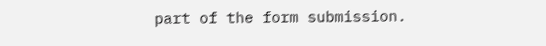part of the form submission.